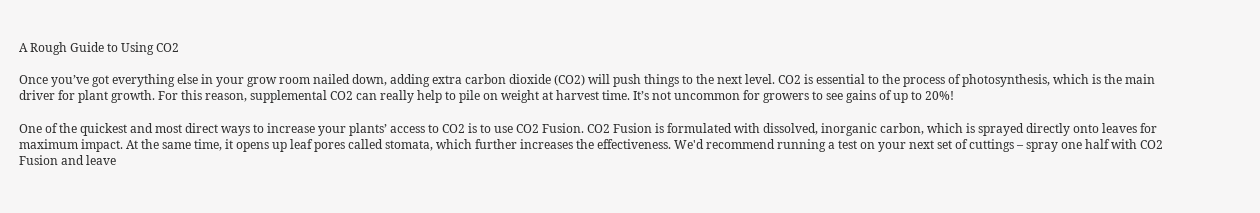A Rough Guide to Using CO2

Once you’ve got everything else in your grow room nailed down, adding extra carbon dioxide (CO2) will push things to the next level. CO2 is essential to the process of photosynthesis, which is the main driver for plant growth. For this reason, supplemental CO2 can really help to pile on weight at harvest time. It’s not uncommon for growers to see gains of up to 20%!

One of the quickest and most direct ways to increase your plants’ access to CO2 is to use CO2 Fusion. CO2 Fusion is formulated with dissolved, inorganic carbon, which is sprayed directly onto leaves for maximum impact. At the same time, it opens up leaf pores called stomata, which further increases the effectiveness. We'd recommend running a test on your next set of cuttings – spray one half with CO2 Fusion and leave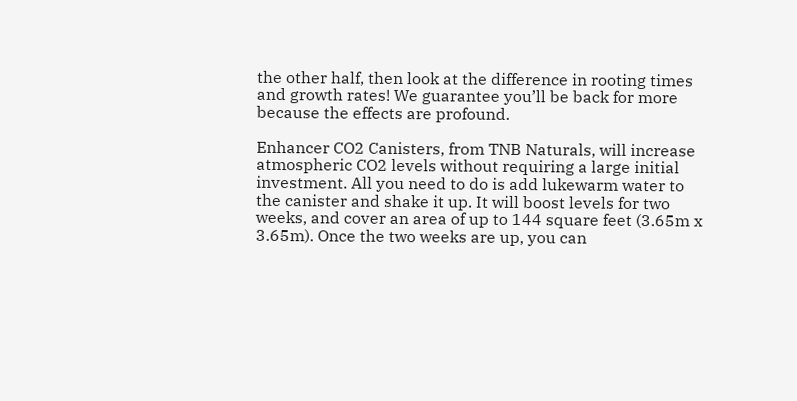the other half, then look at the difference in rooting times and growth rates! We guarantee you’ll be back for more because the effects are profound.

Enhancer CO2 Canisters, from TNB Naturals, will increase atmospheric CO2 levels without requiring a large initial investment. All you need to do is add lukewarm water to the canister and shake it up. It will boost levels for two weeks, and cover an area of up to 144 square feet (3.65m x 3.65m). Once the two weeks are up, you can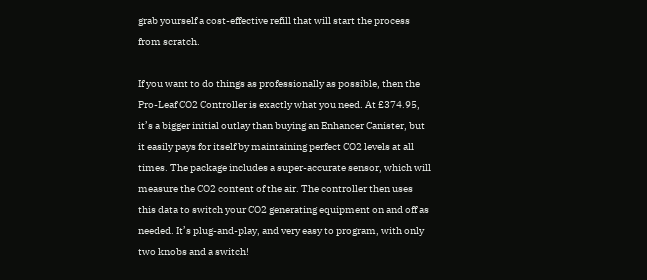grab yourself a cost-effective refill that will start the process from scratch.

If you want to do things as professionally as possible, then the Pro-Leaf CO2 Controller is exactly what you need. At £374.95, it’s a bigger initial outlay than buying an Enhancer Canister, but it easily pays for itself by maintaining perfect CO2 levels at all times. The package includes a super-accurate sensor, which will measure the CO2 content of the air. The controller then uses this data to switch your CO2 generating equipment on and off as needed. It’s plug-and-play, and very easy to program, with only two knobs and a switch!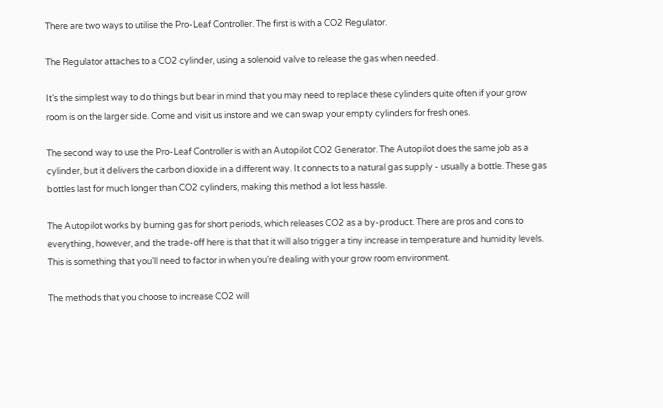There are two ways to utilise the Pro-Leaf Controller. The first is with a CO2 Regulator.

The Regulator attaches to a CO2 cylinder, using a solenoid valve to release the gas when needed.

It’s the simplest way to do things but bear in mind that you may need to replace these cylinders quite often if your grow room is on the larger side. Come and visit us instore and we can swap your empty cylinders for fresh ones.

The second way to use the Pro-Leaf Controller is with an Autopilot CO2 Generator. The Autopilot does the same job as a cylinder, but it delivers the carbon dioxide in a different way. It connects to a natural gas supply - usually a bottle. These gas bottles last for much longer than CO2 cylinders, making this method a lot less hassle.

The Autopilot works by burning gas for short periods, which releases CO2 as a by-product. There are pros and cons to everything, however, and the trade-off here is that that it will also trigger a tiny increase in temperature and humidity levels. This is something that you’ll need to factor in when you’re dealing with your grow room environment.

The methods that you choose to increase CO2 will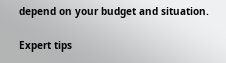depend on your budget and situation.

Expert tips